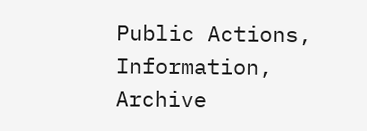Public Actions, Information, Archive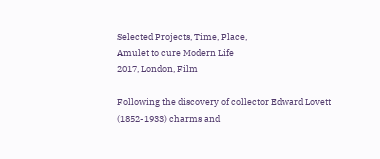Selected Projects, Time, Place,
Amulet to cure Modern Life
2017, London, Film

Following the discovery of collector Edward Lovett (1852-1933) charms and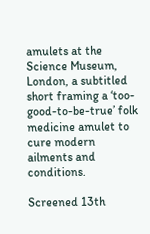amulets at the Science Museum, London, a subtitled short framing a ‘too-good-to-be-true’ folk medicine amulet to cure modern ailments and conditions.

Screened 13th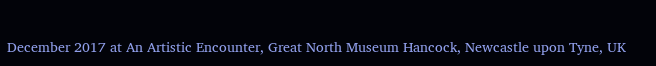December 2017 at An Artistic Encounter, Great North Museum Hancock, Newcastle upon Tyne, UK